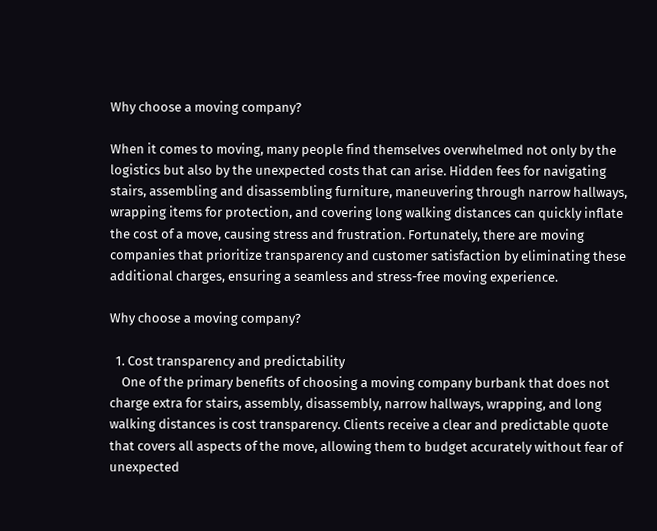Why сhoose a moving company?

When it comes to moving, many people find themselves overwhelmed not only by the logistics but also by the unexpected costs that can arise. Hidden fees for navigating stairs, assembling and disassembling furniture, maneuvering through narrow hallways, wrapping items for protection, and covering long walking distances can quickly inflate the cost of a move, causing stress and frustration. Fortunately, there are moving companies that prioritize transparency and customer satisfaction by eliminating these additional charges, ensuring a seamless and stress-free moving experience.

Why сhoose a moving company?

  1. Cost transparency and predictability
    One of the primary benefits of choosing a moving company burbank that does not charge extra for stairs, assembly, disassembly, narrow hallways, wrapping, and long walking distances is cost transparency. Clients receive a clear and predictable quote that covers all aspects of the move, allowing them to budget accurately without fear of unexpected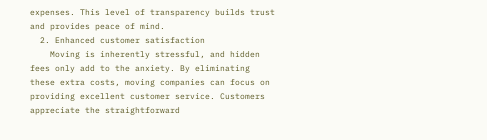expenses. This level of transparency builds trust and provides peace of mind.
  2. Enhanced customer satisfaction
    Moving is inherently stressful, and hidden fees only add to the anxiety. By eliminating these extra costs, moving companies can focus on providing excellent customer service. Customers appreciate the straightforward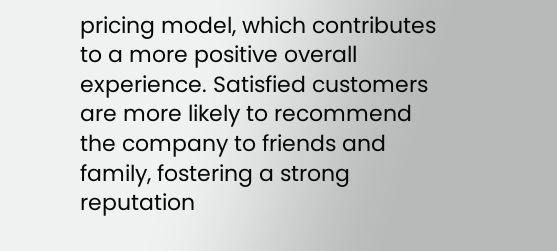pricing model, which contributes to a more positive overall experience. Satisfied customers are more likely to recommend the company to friends and family, fostering a strong reputation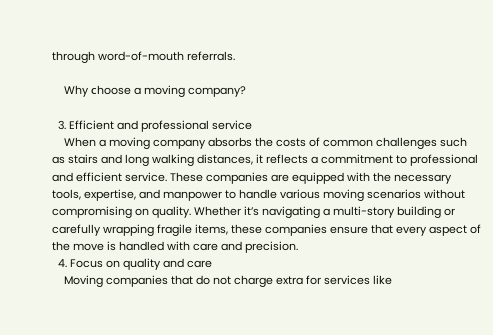through word-of-mouth referrals.

    Why сhoose a moving company?

  3. Efficient and professional service
    When a moving company absorbs the costs of common challenges such as stairs and long walking distances, it reflects a commitment to professional and efficient service. These companies are equipped with the necessary tools, expertise, and manpower to handle various moving scenarios without compromising on quality. Whether it’s navigating a multi-story building or carefully wrapping fragile items, these companies ensure that every aspect of the move is handled with care and precision.
  4. Focus on quality and care
    Moving companies that do not charge extra for services like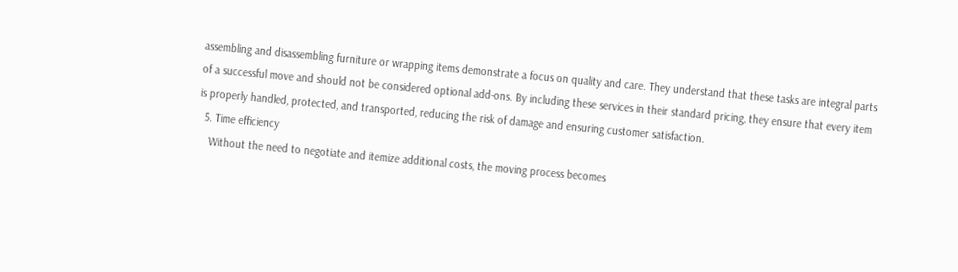assembling and disassembling furniture or wrapping items demonstrate a focus on quality and care. They understand that these tasks are integral parts of a successful move and should not be considered optional add-ons. By including these services in their standard pricing, they ensure that every item is properly handled, protected, and transported, reducing the risk of damage and ensuring customer satisfaction.
  5. Time efficiency
    Without the need to negotiate and itemize additional costs, the moving process becomes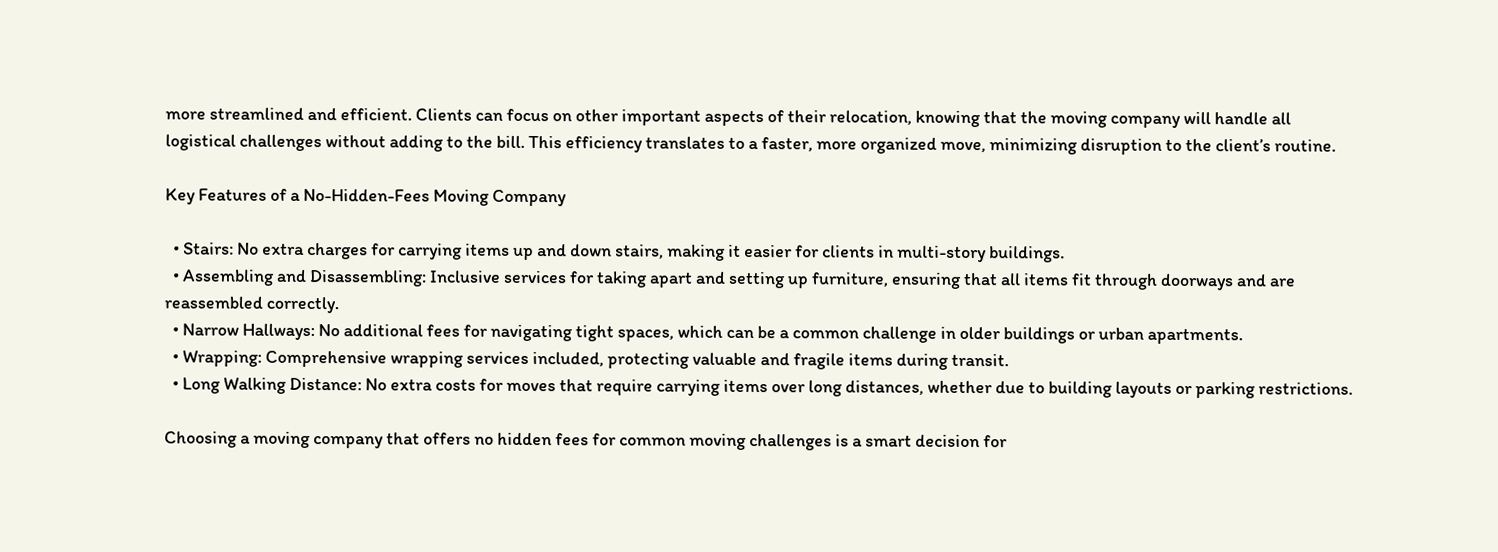more streamlined and efficient. Clients can focus on other important aspects of their relocation, knowing that the moving company will handle all logistical challenges without adding to the bill. This efficiency translates to a faster, more organized move, minimizing disruption to the client’s routine.

Key Features of a No-Hidden-Fees Moving Company

  • Stairs: No extra charges for carrying items up and down stairs, making it easier for clients in multi-story buildings.
  • Assembling and Disassembling: Inclusive services for taking apart and setting up furniture, ensuring that all items fit through doorways and are reassembled correctly.
  • Narrow Hallways: No additional fees for navigating tight spaces, which can be a common challenge in older buildings or urban apartments.
  • Wrapping: Comprehensive wrapping services included, protecting valuable and fragile items during transit.
  • Long Walking Distance: No extra costs for moves that require carrying items over long distances, whether due to building layouts or parking restrictions.

Choosing a moving company that offers no hidden fees for common moving challenges is a smart decision for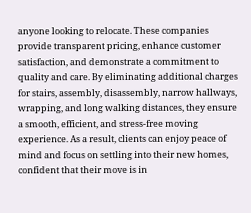anyone looking to relocate. These companies provide transparent pricing, enhance customer satisfaction, and demonstrate a commitment to quality and care. By eliminating additional charges for stairs, assembly, disassembly, narrow hallways, wrapping, and long walking distances, they ensure a smooth, efficient, and stress-free moving experience. As a result, clients can enjoy peace of mind and focus on settling into their new homes, confident that their move is in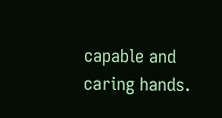capable and caring hands.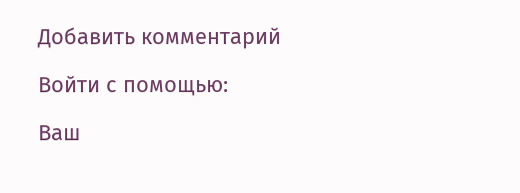Добавить комментарий

Войти с помощью:

Ваш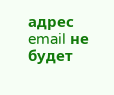адрес email не будет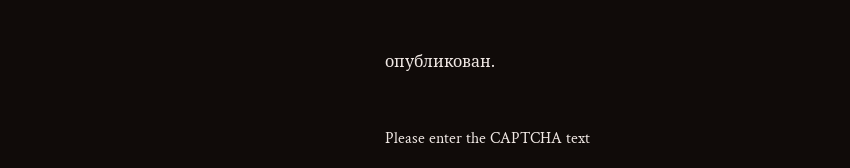опубликован.


Please enter the CAPTCHA text